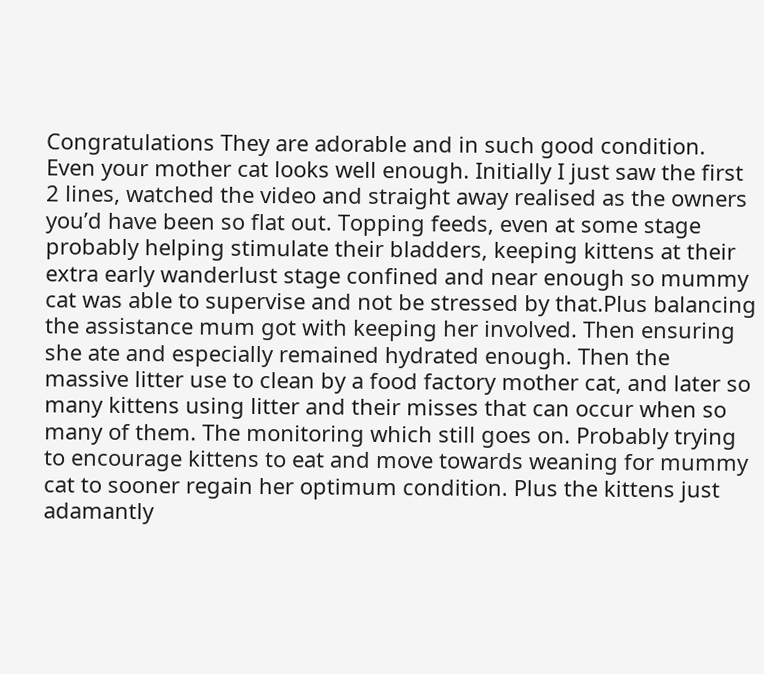Congratulations They are adorable and in such good condition. Even your mother cat looks well enough. Initially I just saw the first 2 lines, watched the video and straight away realised as the owners you’d have been so flat out. Topping feeds, even at some stage probably helping stimulate their bladders, keeping kittens at their extra early wanderlust stage confined and near enough so mummy cat was able to supervise and not be stressed by that.Plus balancing the assistance mum got with keeping her involved. Then ensuring she ate and especially remained hydrated enough. Then the massive litter use to clean by a food factory mother cat, and later so many kittens using litter and their misses that can occur when so many of them. The monitoring which still goes on. Probably trying to encourage kittens to eat and move towards weaning for mummy cat to sooner regain her optimum condition. Plus the kittens just adamantly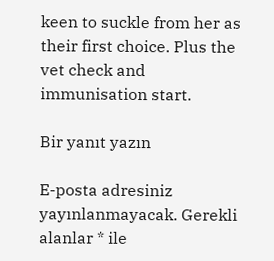keen to suckle from her as their first choice. Plus the vet check and immunisation start.

Bir yanıt yazın

E-posta adresiniz yayınlanmayacak. Gerekli alanlar * ile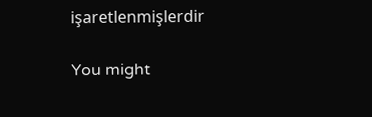işaretlenmişlerdir

You might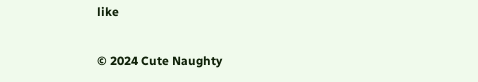like

© 2024 Cute Naughty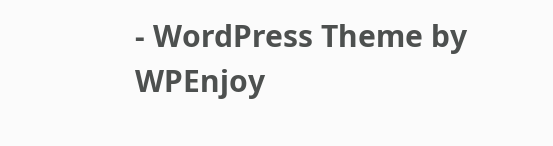- WordPress Theme by WPEnjoy